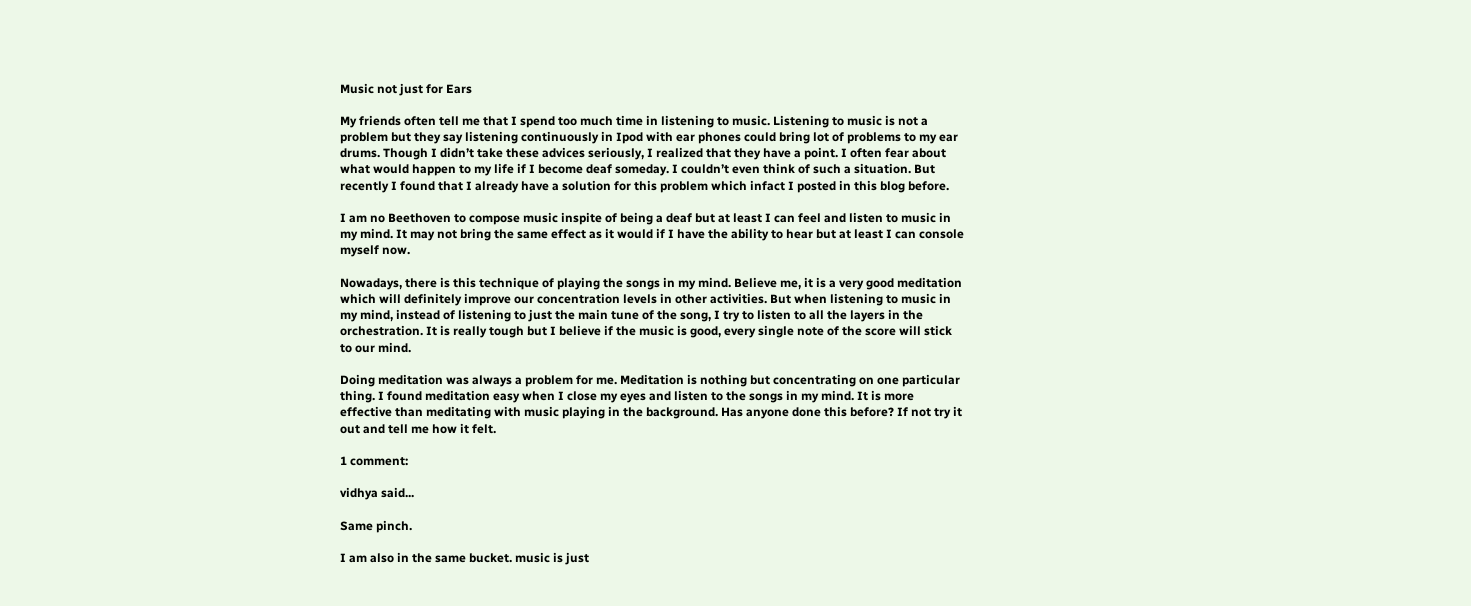Music not just for Ears

My friends often tell me that I spend too much time in listening to music. Listening to music is not a problem but they say listening continuously in Ipod with ear phones could bring lot of problems to my ear drums. Though I didn’t take these advices seriously, I realized that they have a point. I often fear about what would happen to my life if I become deaf someday. I couldn’t even think of such a situation. But recently I found that I already have a solution for this problem which infact I posted in this blog before.

I am no Beethoven to compose music inspite of being a deaf but at least I can feel and listen to music in my mind. It may not bring the same effect as it would if I have the ability to hear but at least I can console myself now.

Nowadays, there is this technique of playing the songs in my mind. Believe me, it is a very good meditation which will definitely improve our concentration levels in other activities. But when listening to music in my mind, instead of listening to just the main tune of the song, I try to listen to all the layers in the orchestration. It is really tough but I believe if the music is good, every single note of the score will stick to our mind.

Doing meditation was always a problem for me. Meditation is nothing but concentrating on one particular thing. I found meditation easy when I close my eyes and listen to the songs in my mind. It is more effective than meditating with music playing in the background. Has anyone done this before? If not try it out and tell me how it felt.

1 comment:

vidhya said...

Same pinch.

I am also in the same bucket. music is just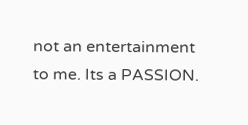not an entertainment to me. Its a PASSION.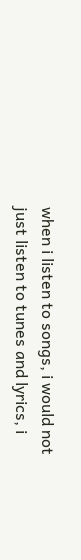when i listen to songs, i would not just listen to tunes and lyrics, i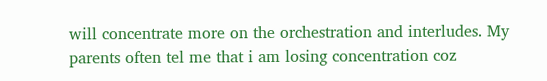will concentrate more on the orchestration and interludes. My parents often tel me that i am losing concentration coz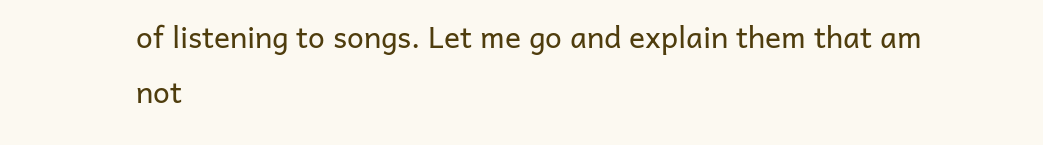of listening to songs. Let me go and explain them that am not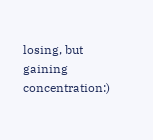losing, but gaining concentration:)